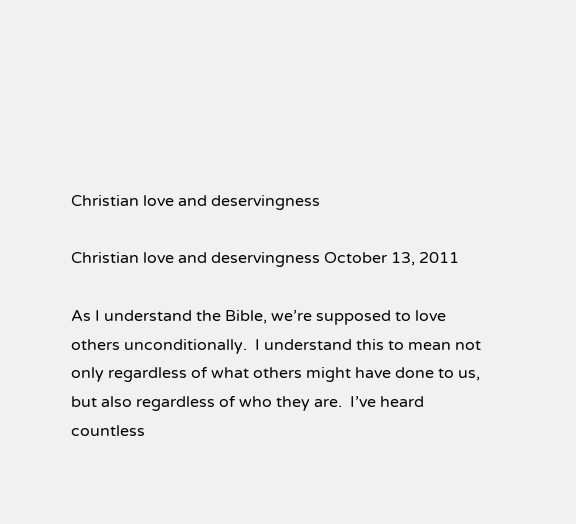Christian love and deservingness

Christian love and deservingness October 13, 2011

As I understand the Bible, we’re supposed to love others unconditionally.  I understand this to mean not only regardless of what others might have done to us, but also regardless of who they are.  I’ve heard countless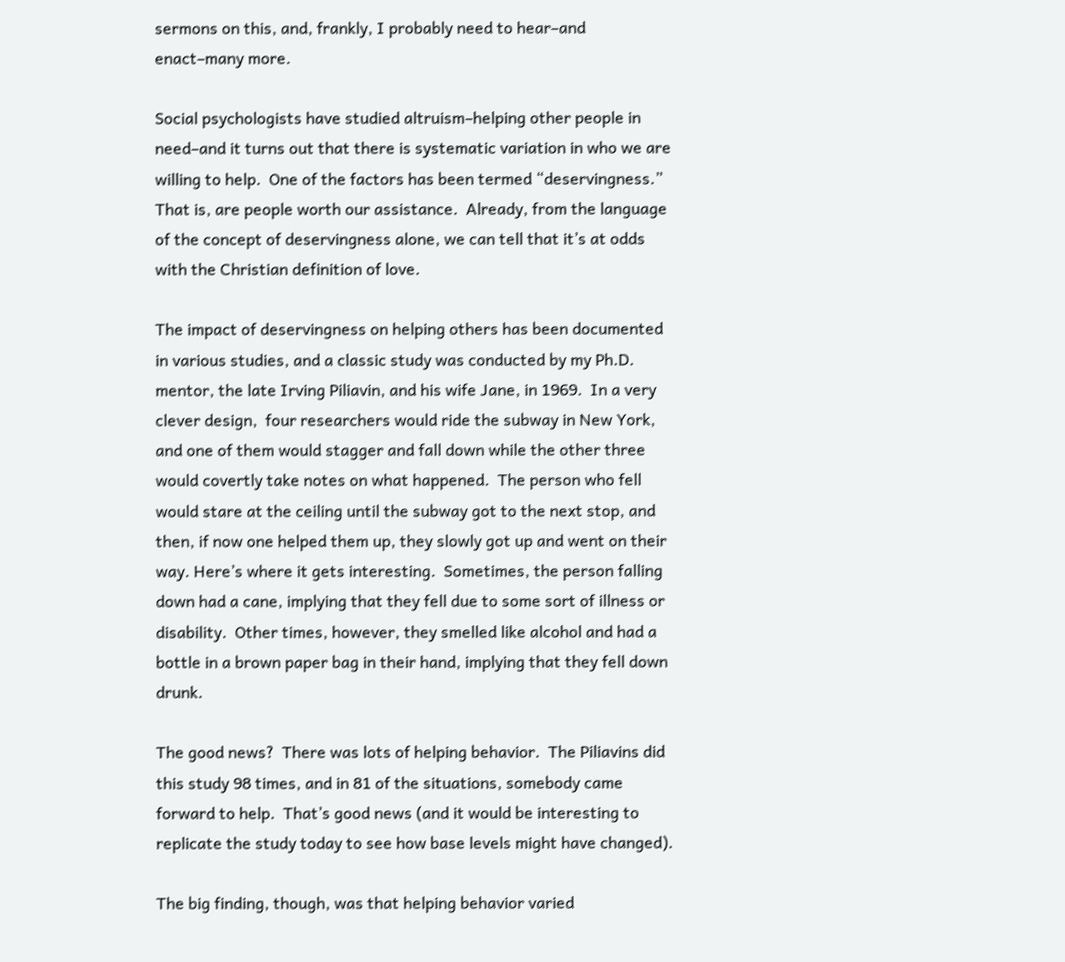sermons on this, and, frankly, I probably need to hear–and enact–many more.

Social psychologists have studied altruism–helping other people in need–and it turns out that there is systematic variation in who we are willing to help.  One of the factors has been termed “deservingness.”  That is, are people worth our assistance.  Already, from the language of the concept of deservingness alone, we can tell that it’s at odds with the Christian definition of love.

The impact of deservingness on helping others has been documented in various studies, and a classic study was conducted by my Ph.D. mentor, the late Irving Piliavin, and his wife Jane, in 1969.  In a very clever design,  four researchers would ride the subway in New York, and one of them would stagger and fall down while the other three would covertly take notes on what happened.  The person who fell would stare at the ceiling until the subway got to the next stop, and then, if now one helped them up, they slowly got up and went on their way. Here’s where it gets interesting.  Sometimes, the person falling down had a cane, implying that they fell due to some sort of illness or disability.  Other times, however, they smelled like alcohol and had a bottle in a brown paper bag in their hand, implying that they fell down drunk.

The good news?  There was lots of helping behavior.  The Piliavins did this study 98 times, and in 81 of the situations, somebody came forward to help.  That’s good news (and it would be interesting to replicate the study today to see how base levels might have changed).

The big finding, though, was that helping behavior varied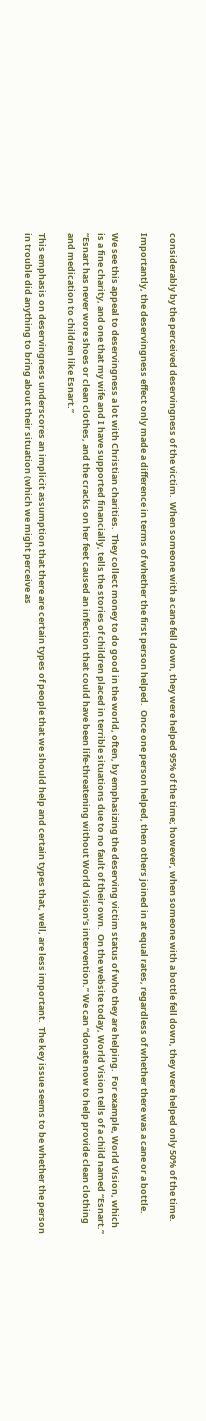considerably by the perceived deservingness of the victim.  When someone with a cane fell down, they were helped 95% of the time; however, when someone with a bottle fell down, they were helped only 50% of the time.

Importantly, the deservingness effect only made a difference in terms of whether the first person helped.  Once one person helped, then others joined in at equal rates, regardless of whether there was a cane or a bottle.

We see this appeal to deservingness a lot with Christian charities.  They collect money to do good in the world, often, by emphasizing the deserving victim status of who they are helping.  For example, World Vision, which is a fine charity, and one that my wife and I have supported financially, tells the stories of children placed in terrible situations due to no fault of their own.  On the website today, World Vision tells of a child named “Esnart.”  “Esnart has never wore shoes or clean clothes, and the cracks on her feet caused an infection that could have been life-threatening without World Vision’s intervention.” We can “donate now to help provide clean clothing and medication to children like Esnart.”

This emphasis on deservingness underscores an implicit assumption that there are certain types of people that we should help and certain types that, well, are less important.  The key issue seems to be whether the person in trouble did anything to bring about their situation (which we might perceive as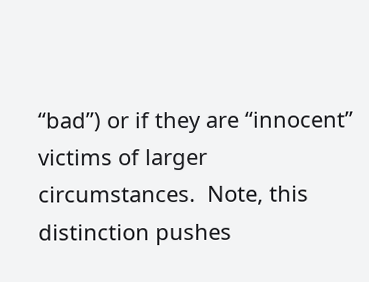“bad”) or if they are “innocent” victims of larger circumstances.  Note, this distinction pushes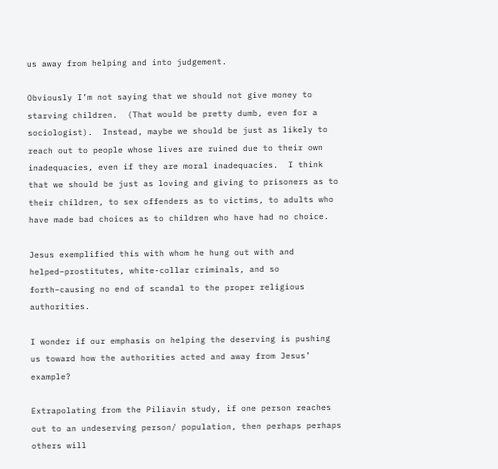us away from helping and into judgement.

Obviously I’m not saying that we should not give money to starving children.  (That would be pretty dumb, even for a sociologist).  Instead, maybe we should be just as likely to reach out to people whose lives are ruined due to their own inadequacies, even if they are moral inadequacies.  I think that we should be just as loving and giving to prisoners as to their children, to sex offenders as to victims, to adults who have made bad choices as to children who have had no choice.

Jesus exemplified this with whom he hung out with and helped–prostitutes, white-collar criminals, and so forth–causing no end of scandal to the proper religious authorities.

I wonder if our emphasis on helping the deserving is pushing us toward how the authorities acted and away from Jesus’ example?

Extrapolating from the Piliavin study, if one person reaches out to an undeserving person/ population, then perhaps perhaps others will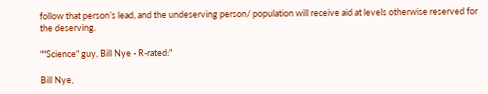follow that person’s lead, and the undeserving person/ population will receive aid at levels otherwise reserved for the deserving.

""Science" guy, Bill Nye - R-rated:"

Bill Nye,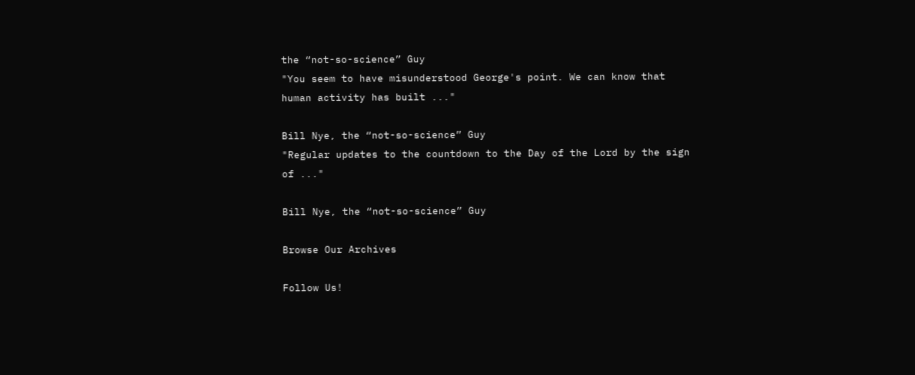the “not-so-science” Guy
"You seem to have misunderstood George's point. We can know that human activity has built ..."

Bill Nye, the “not-so-science” Guy
"Regular updates to the countdown to the Day of the Lord by the sign of ..."

Bill Nye, the “not-so-science” Guy

Browse Our Archives

Follow Us!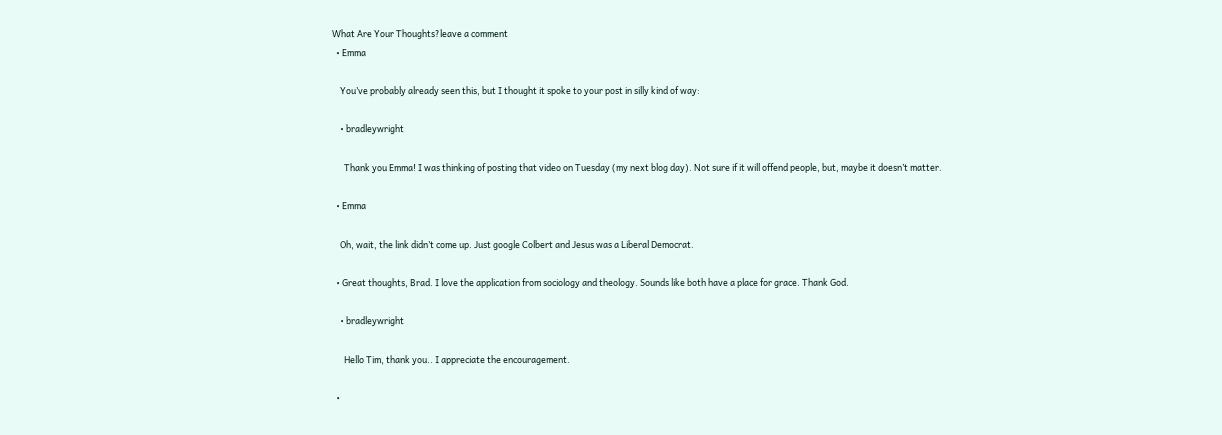What Are Your Thoughts?leave a comment
  • Emma

    You’ve probably already seen this, but I thought it spoke to your post in silly kind of way:

    • bradleywright

      Thank you Emma! I was thinking of posting that video on Tuesday (my next blog day). Not sure if it will offend people, but, maybe it doesn’t matter.

  • Emma

    Oh, wait, the link didn’t come up. Just google Colbert and Jesus was a Liberal Democrat.

  • Great thoughts, Brad. I love the application from sociology and theology. Sounds like both have a place for grace. Thank God.

    • bradleywright

      Hello Tim, thank you.. I appreciate the encouragement.

  •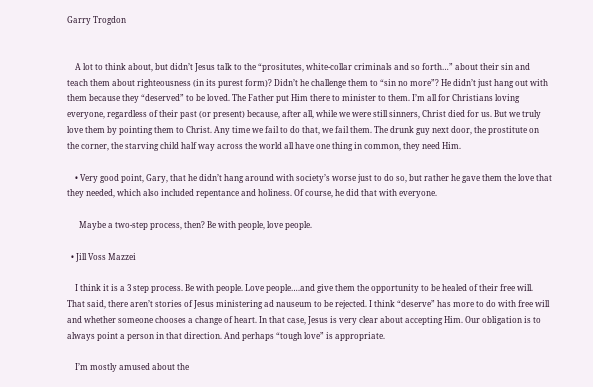Garry Trogdon


    A lot to think about, but didn’t Jesus talk to the “prositutes, white-collar criminals and so forth…” about their sin and teach them about righteousness (in its purest form)? Didn’t he challenge them to “sin no more”? He didn’t just hang out with them because they “deserved” to be loved. The Father put Him there to minister to them. I’m all for Christians loving everyone, regardless of their past (or present) because, after all, while we were still sinners, Christ died for us. But we truly love them by pointing them to Christ. Any time we fail to do that, we fail them. The drunk guy next door, the prostitute on the corner, the starving child half way across the world all have one thing in common, they need Him.

    • Very good point, Gary, that he didn’t hang around with society’s worse just to do so, but rather he gave them the love that they needed, which also included repentance and holiness. Of course, he did that with everyone.

      Maybe a two-step process, then? Be with people, love people.

  • Jill Voss Mazzei

    I think it is a 3 step process. Be with people. Love people….and give them the opportunity to be healed of their free will. That said, there aren’t stories of Jesus ministering ad nauseum to be rejected. I think “deserve” has more to do with free will and whether someone chooses a change of heart. In that case, Jesus is very clear about accepting Him. Our obligation is to always point a person in that direction. And perhaps “tough love” is appropriate.

    I’m mostly amused about the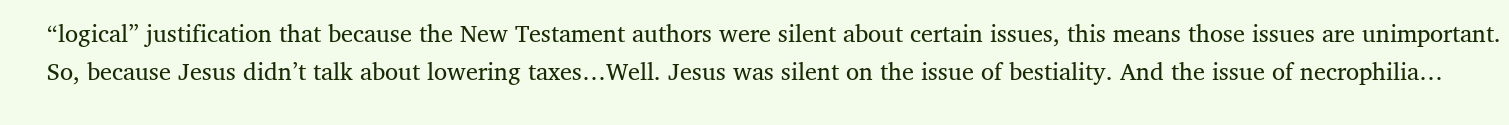“logical” justification that because the New Testament authors were silent about certain issues, this means those issues are unimportant. So, because Jesus didn’t talk about lowering taxes…Well. Jesus was silent on the issue of bestiality. And the issue of necrophilia…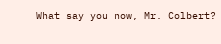What say you now, Mr. Colbert?